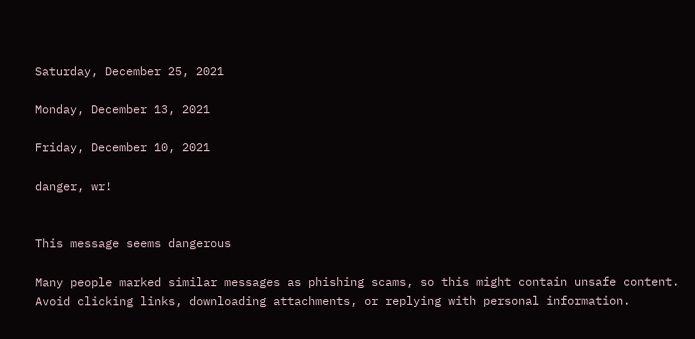Saturday, December 25, 2021

Monday, December 13, 2021

Friday, December 10, 2021

danger, wr!


This message seems dangerous

Many people marked similar messages as phishing scams, so this might contain unsafe content. Avoid clicking links, downloading attachments, or replying with personal information.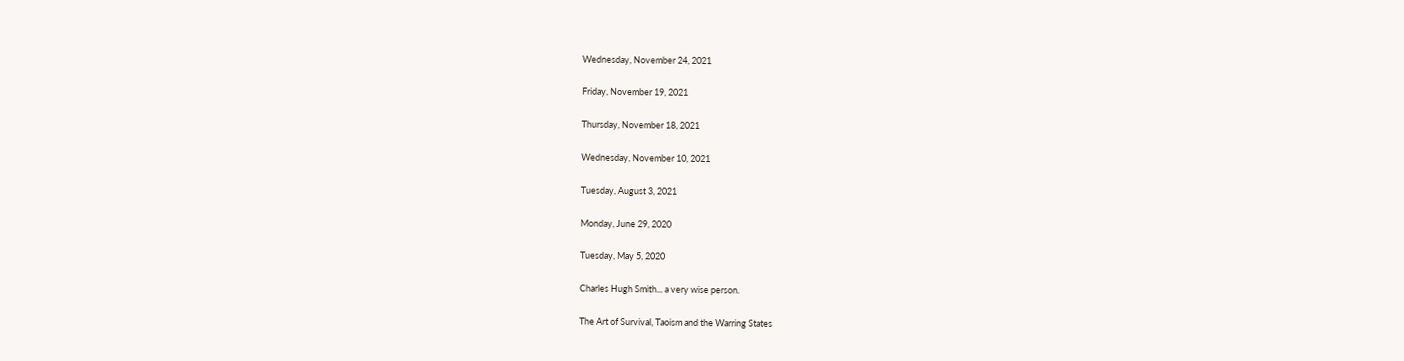Wednesday, November 24, 2021

Friday, November 19, 2021

Thursday, November 18, 2021

Wednesday, November 10, 2021

Tuesday, August 3, 2021

Monday, June 29, 2020

Tuesday, May 5, 2020

Charles Hugh Smith... a very wise person.

The Art of Survival, Taoism and the Warring States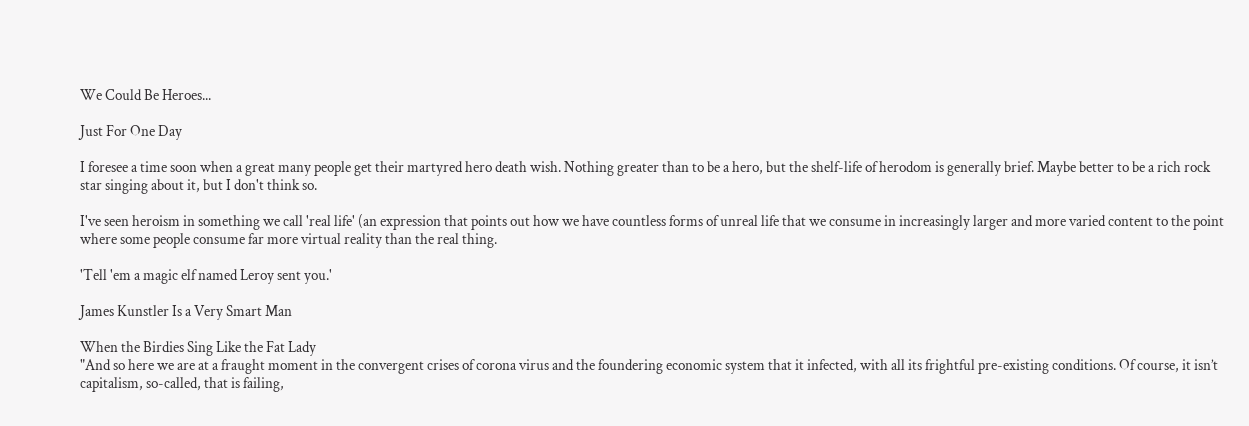We Could Be Heroes...

Just For One Day

I foresee a time soon when a great many people get their martyred hero death wish. Nothing greater than to be a hero, but the shelf-life of herodom is generally brief. Maybe better to be a rich rock star singing about it, but I don't think so.

I've seen heroism in something we call 'real life' (an expression that points out how we have countless forms of unreal life that we consume in increasingly larger and more varied content to the point where some people consume far more virtual reality than the real thing.

'Tell 'em a magic elf named Leroy sent you.'

James Kunstler Is a Very Smart Man

When the Birdies Sing Like the Fat Lady
"And so here we are at a fraught moment in the convergent crises of corona virus and the foundering economic system that it infected, with all its frightful pre-existing conditions. Of course, it isn’t capitalism, so-called, that is failing,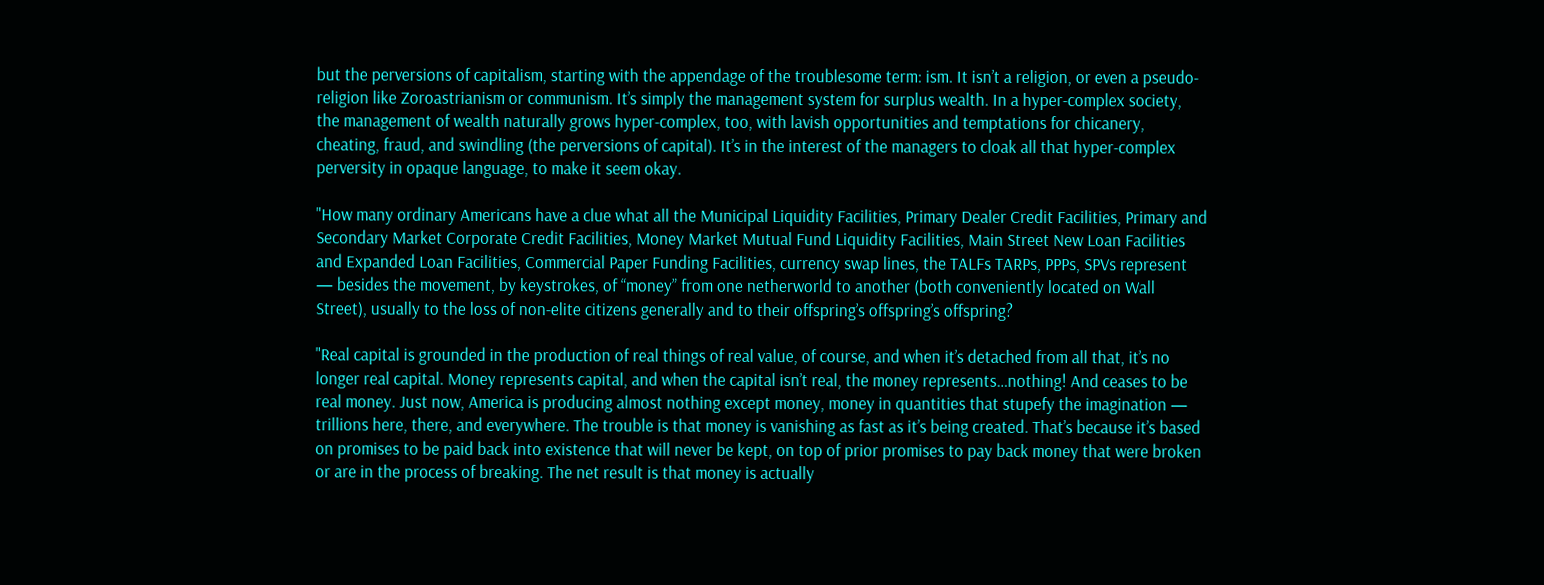but the perversions of capitalism, starting with the appendage of the troublesome term: ism. It isn’t a religion, or even a pseudo-religion like Zoroastrianism or communism. It’s simply the management system for surplus wealth. In a hyper-complex society, the management of wealth naturally grows hyper-complex, too, with lavish opportunities and temptations for chicanery, cheating, fraud, and swindling (the perversions of capital). It’s in the interest of the managers to cloak all that hyper-complex perversity in opaque language, to make it seem okay.

"How many ordinary Americans have a clue what all the Municipal Liquidity Facilities, Primary Dealer Credit Facilities, Primary and Secondary Market Corporate Credit Facilities, Money Market Mutual Fund Liquidity Facilities, Main Street New Loan Facilities and Expanded Loan Facilities, Commercial Paper Funding Facilities, currency swap lines, the TALFs TARPs, PPPs, SPVs represent — besides the movement, by keystrokes, of “money” from one netherworld to another (both conveniently located on Wall Street), usually to the loss of non-elite citizens generally and to their offspring’s offspring’s offspring?

"Real capital is grounded in the production of real things of real value, of course, and when it’s detached from all that, it’s no longer real capital. Money represents capital, and when the capital isn’t real, the money represents…nothing! And ceases to be real money. Just now, America is producing almost nothing except money, money in quantities that stupefy the imagination — trillions here, there, and everywhere. The trouble is that money is vanishing as fast as it’s being created. That’s because it’s based on promises to be paid back into existence that will never be kept, on top of prior promises to pay back money that were broken or are in the process of breaking. The net result is that money is actually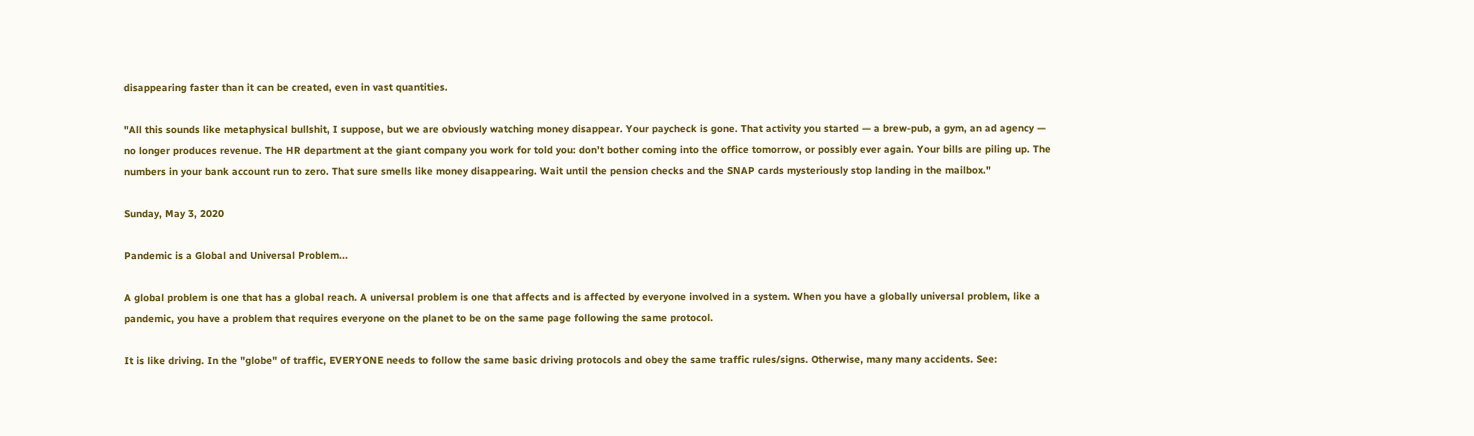disappearing faster than it can be created, even in vast quantities.

"All this sounds like metaphysical bullshit, I suppose, but we are obviously watching money disappear. Your paycheck is gone. That activity you started — a brew-pub, a gym, an ad agency — no longer produces revenue. The HR department at the giant company you work for told you: don’t bother coming into the office tomorrow, or possibly ever again. Your bills are piling up. The numbers in your bank account run to zero. That sure smells like money disappearing. Wait until the pension checks and the SNAP cards mysteriously stop landing in the mailbox."

Sunday, May 3, 2020

Pandemic is a Global and Universal Problem...

A global problem is one that has a global reach. A universal problem is one that affects and is affected by everyone involved in a system. When you have a globally universal problem, like a pandemic, you have a problem that requires everyone on the planet to be on the same page following the same protocol.

It is like driving. In the "globe" of traffic, EVERYONE needs to follow the same basic driving protocols and obey the same traffic rules/signs. Otherwise, many many accidents. See: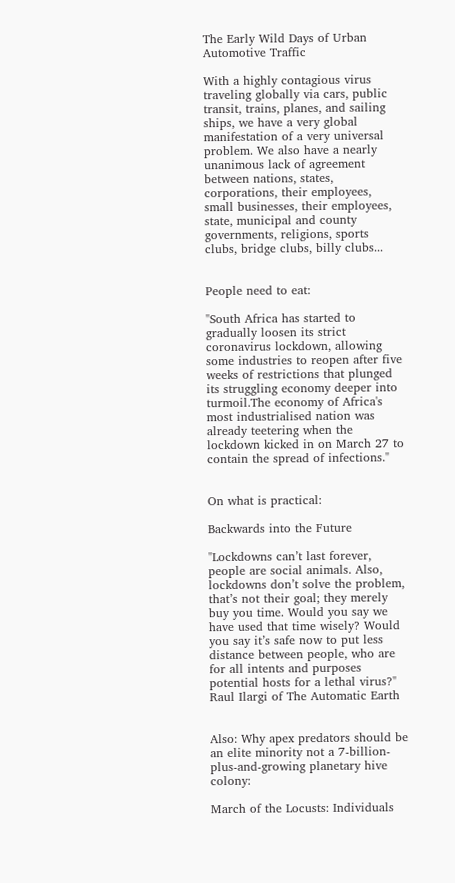The Early Wild Days of Urban Automotive Traffic

With a highly contagious virus traveling globally via cars, public transit, trains, planes, and sailing ships, we have a very global manifestation of a very universal problem. We also have a nearly unanimous lack of agreement between nations, states, corporations, their employees, small businesses, their employees, state, municipal and county governments, religions, sports clubs, bridge clubs, billy clubs...


People need to eat:

"South Africa has started to gradually loosen its strict coronavirus lockdown, allowing some industries to reopen after five weeks of restrictions that plunged its struggling economy deeper into turmoil.The economy of Africa's most industrialised nation was already teetering when the lockdown kicked in on March 27 to contain the spread of infections."


On what is practical:

Backwards into the Future

"Lockdowns can’t last forever, people are social animals. Also, lockdowns don’t solve the problem, that’s not their goal; they merely buy you time. Would you say we have used that time wisely? Would you say it’s safe now to put less distance between people, who are for all intents and purposes potential hosts for a lethal virus?"
Raul Ilargi of The Automatic Earth


Also: Why apex predators should be an elite minority not a 7-billion-plus-and-growing planetary hive colony:

March of the Locusts: Individuals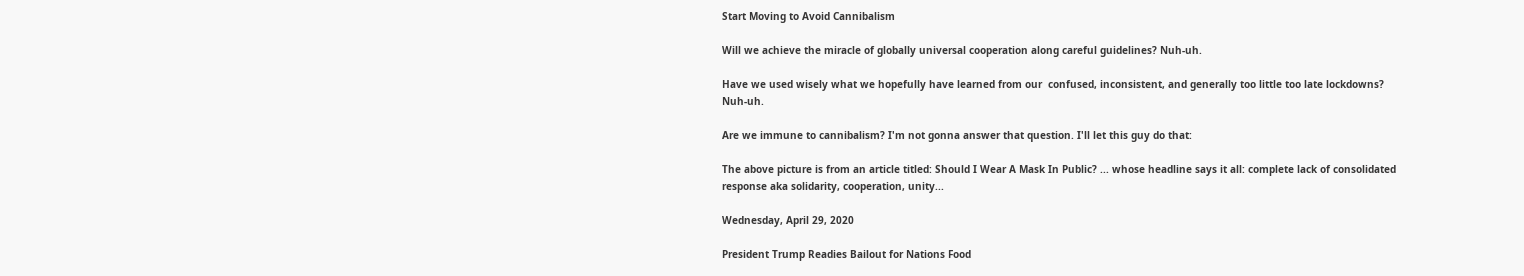Start Moving to Avoid Cannibalism

Will we achieve the miracle of globally universal cooperation along careful guidelines? Nuh-uh.

Have we used wisely what we hopefully have learned from our  confused, inconsistent, and generally too little too late lockdowns? Nuh-uh.

Are we immune to cannibalism? I'm not gonna answer that question. I'll let this guy do that:

The above picture is from an article titled: Should I Wear A Mask In Public? ... whose headline says it all: complete lack of consolidated response aka solidarity, cooperation, unity...

Wednesday, April 29, 2020

President Trump Readies Bailout for Nations Food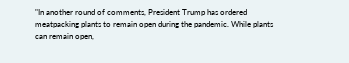"In another round of comments, President Trump has ordered meatpacking plants to remain open during the pandemic. While plants can remain open,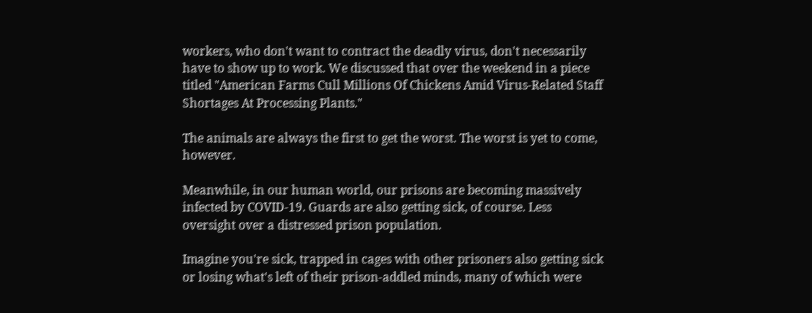workers, who don't want to contract the deadly virus, don't necessarily have to show up to work. We discussed that over the weekend in a piece titled "American Farms Cull Millions Of Chickens Amid Virus-Related Staff Shortages At Processing Plants."

The animals are always the first to get the worst. The worst is yet to come, however.

Meanwhile, in our human world, our prisons are becoming massively infected by COVID-19. Guards are also getting sick, of course. Less oversight over a distressed prison population.

Imagine you're sick, trapped in cages with other prisoners also getting sick or losing what's left of their prison-addled minds, many of which were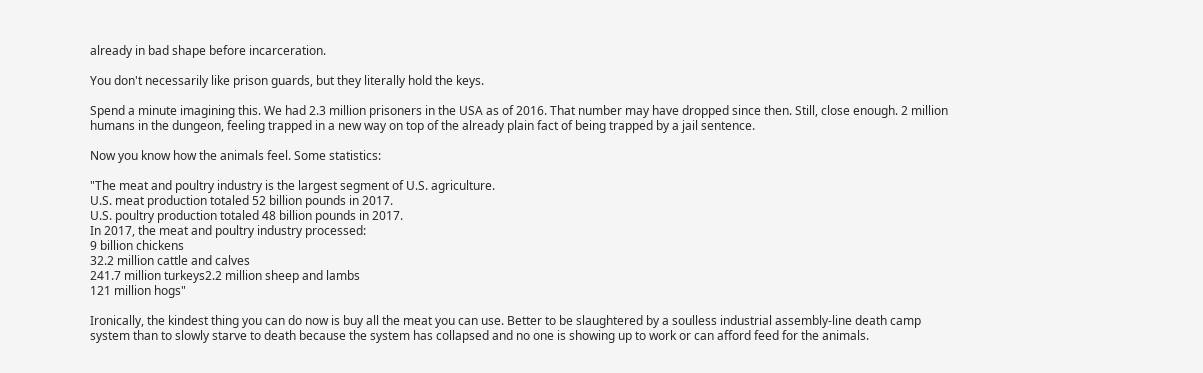already in bad shape before incarceration.

You don't necessarily like prison guards, but they literally hold the keys.

Spend a minute imagining this. We had 2.3 million prisoners in the USA as of 2016. That number may have dropped since then. Still, close enough. 2 million humans in the dungeon, feeling trapped in a new way on top of the already plain fact of being trapped by a jail sentence.

Now you know how the animals feel. Some statistics:

"The meat and poultry industry is the largest segment of U.S. agriculture.
U.S. meat production totaled 52 billion pounds in 2017.
U.S. poultry production totaled 48 billion pounds in 2017.
In 2017, the meat and poultry industry processed:
9 billion chickens
32.2 million cattle and calves
241.7 million turkeys2.2 million sheep and lambs
121 million hogs"

Ironically, the kindest thing you can do now is buy all the meat you can use. Better to be slaughtered by a soulless industrial assembly-line death camp system than to slowly starve to death because the system has collapsed and no one is showing up to work or can afford feed for the animals.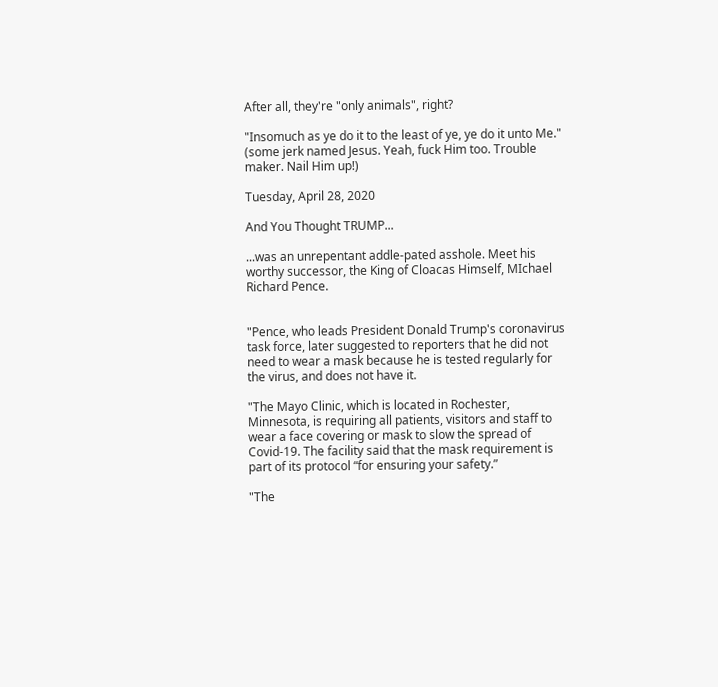After all, they're "only animals", right?

"Insomuch as ye do it to the least of ye, ye do it unto Me." (some jerk named Jesus. Yeah, fuck Him too. Trouble maker. Nail Him up!)

Tuesday, April 28, 2020

And You Thought TRUMP...

...was an unrepentant addle-pated asshole. Meet his worthy successor, the King of Cloacas Himself, MIchael Richard Pence.


"Pence, who leads President Donald Trump's coronavirus task force, later suggested to reporters that he did not need to wear a mask because he is tested regularly for the virus, and does not have it.

"The Mayo Clinic, which is located in Rochester, Minnesota, is requiring all patients, visitors and staff to wear a face covering or mask to slow the spread of Covid-19. The facility said that the mask requirement is part of its protocol “for ensuring your safety.”

"The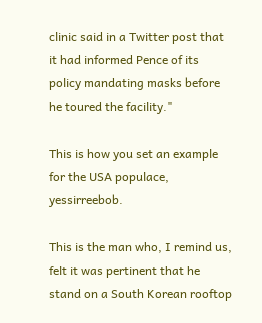clinic said in a Twitter post that it had informed Pence of its policy mandating masks before he toured the facility."

This is how you set an example for the USA populace, yessirreebob.

This is the man who, I remind us, felt it was pertinent that he stand on a South Korean rooftop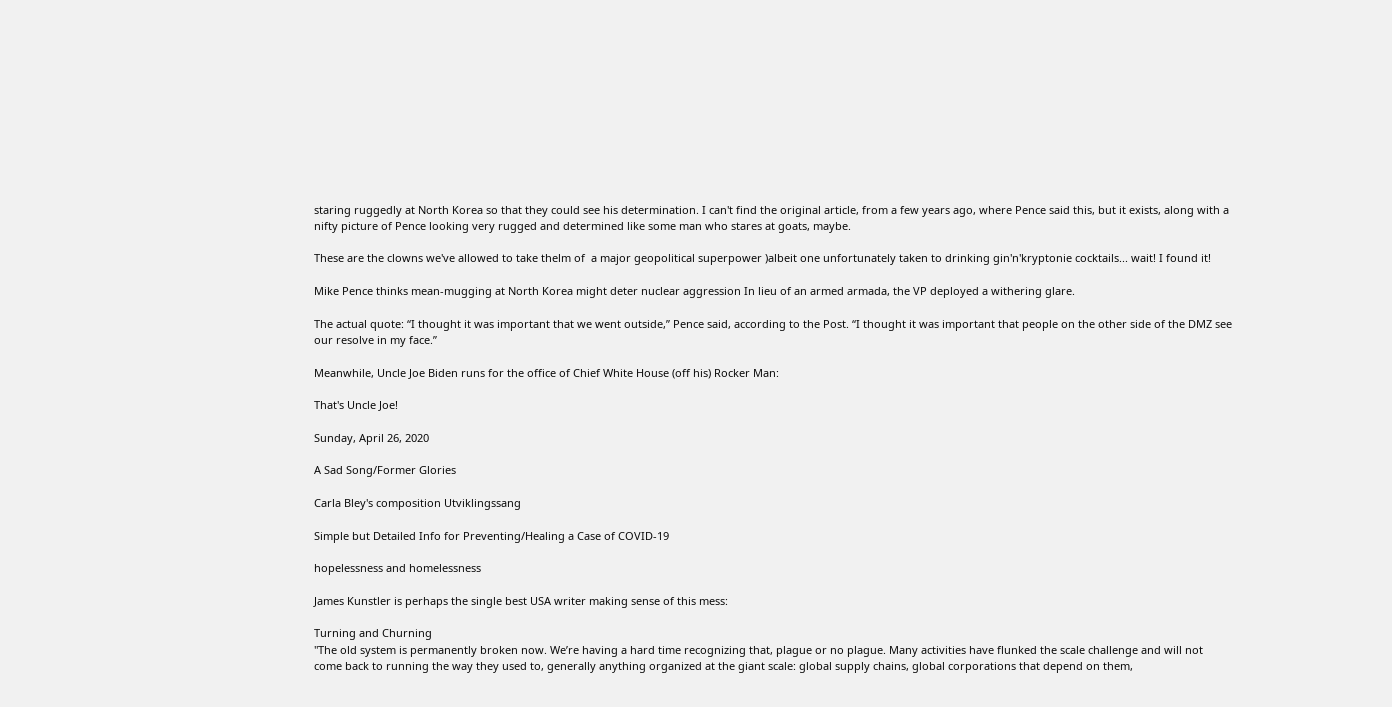staring ruggedly at North Korea so that they could see his determination. I can't find the original article, from a few years ago, where Pence said this, but it exists, along with a nifty picture of Pence looking very rugged and determined like some man who stares at goats, maybe.

These are the clowns we've allowed to take thelm of  a major geopolitical superpower )albeit one unfortunately taken to drinking gin'n'kryptonie cocktails... wait! I found it!

Mike Pence thinks mean-mugging at North Korea might deter nuclear aggression In lieu of an armed armada, the VP deployed a withering glare.

The actual quote: “I thought it was important that we went outside,” Pence said, according to the Post. “I thought it was important that people on the other side of the DMZ see our resolve in my face.”

Meanwhile, Uncle Joe Biden runs for the office of Chief White House (off his) Rocker Man:

That's Uncle Joe!

Sunday, April 26, 2020

A Sad Song/Former Glories

Carla Bley's composition Utviklingssang

Simple but Detailed Info for Preventing/Healing a Case of COVID-19

hopelessness and homelessness

James Kunstler is perhaps the single best USA writer making sense of this mess:

Turning and Churning
"The old system is permanently broken now. We’re having a hard time recognizing that, plague or no plague. Many activities have flunked the scale challenge and will not come back to running the way they used to, generally anything organized at the giant scale: global supply chains, global corporations that depend on them,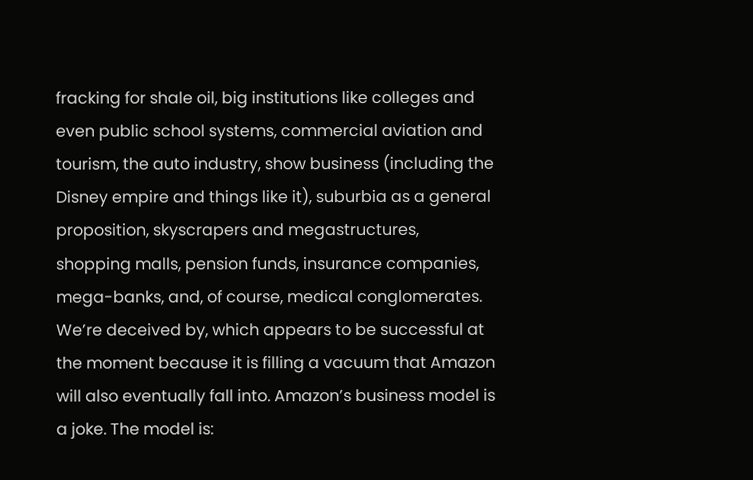fracking for shale oil, big institutions like colleges and even public school systems, commercial aviation and tourism, the auto industry, show business (including the Disney empire and things like it), suburbia as a general proposition, skyscrapers and megastructures, shopping malls, pension funds, insurance companies, mega-banks, and, of course, medical conglomerates. We’re deceived by, which appears to be successful at the moment because it is filling a vacuum that Amazon will also eventually fall into. Amazon’s business model is a joke. The model is: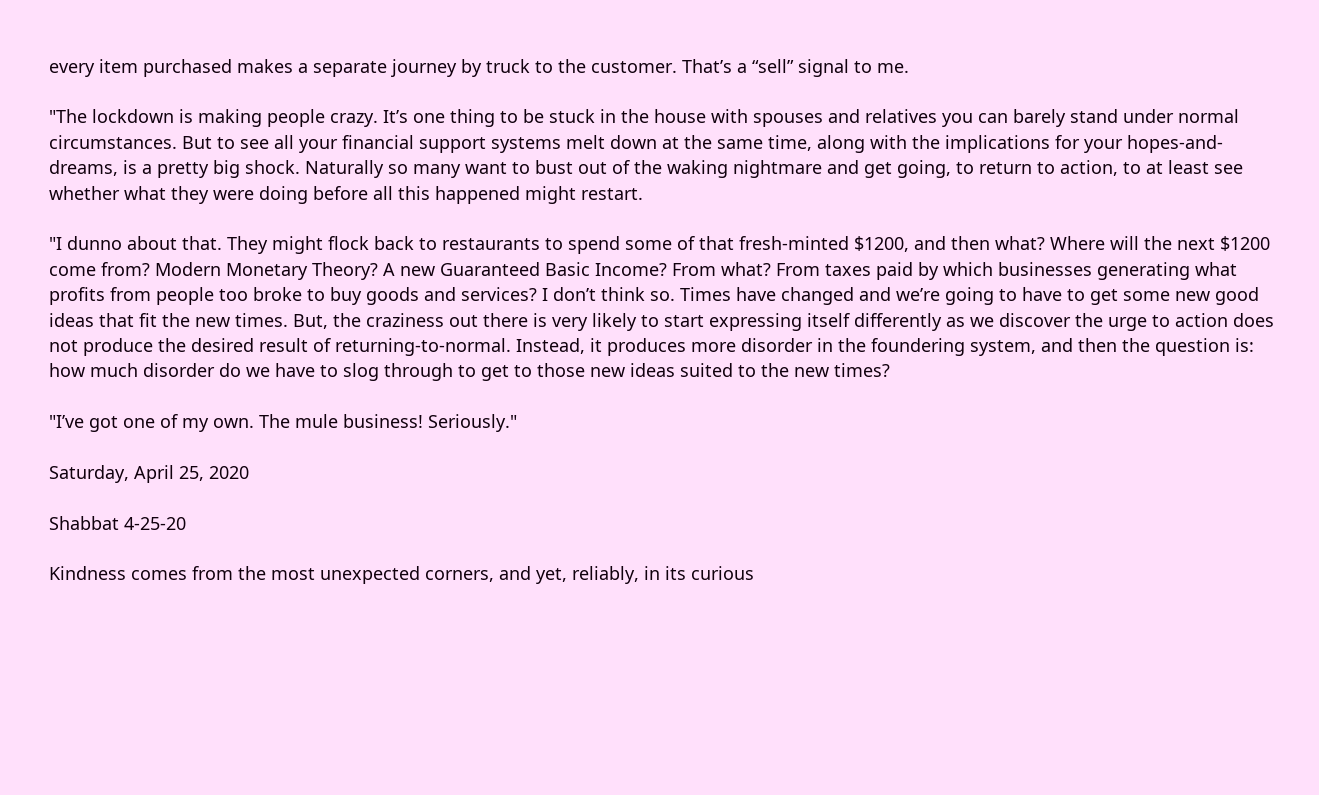every item purchased makes a separate journey by truck to the customer. That’s a “sell” signal to me.

"The lockdown is making people crazy. It’s one thing to be stuck in the house with spouses and relatives you can barely stand under normal circumstances. But to see all your financial support systems melt down at the same time, along with the implications for your hopes-and-dreams, is a pretty big shock. Naturally so many want to bust out of the waking nightmare and get going, to return to action, to at least see whether what they were doing before all this happened might restart.

"I dunno about that. They might flock back to restaurants to spend some of that fresh-minted $1200, and then what? Where will the next $1200 come from? Modern Monetary Theory? A new Guaranteed Basic Income? From what? From taxes paid by which businesses generating what profits from people too broke to buy goods and services? I don’t think so. Times have changed and we’re going to have to get some new good ideas that fit the new times. But, the craziness out there is very likely to start expressing itself differently as we discover the urge to action does not produce the desired result of returning-to-normal. Instead, it produces more disorder in the foundering system, and then the question is: how much disorder do we have to slog through to get to those new ideas suited to the new times?

"I’ve got one of my own. The mule business! Seriously."

Saturday, April 25, 2020

Shabbat 4-25-20

Kindness comes from the most unexpected corners, and yet, reliably, in its curious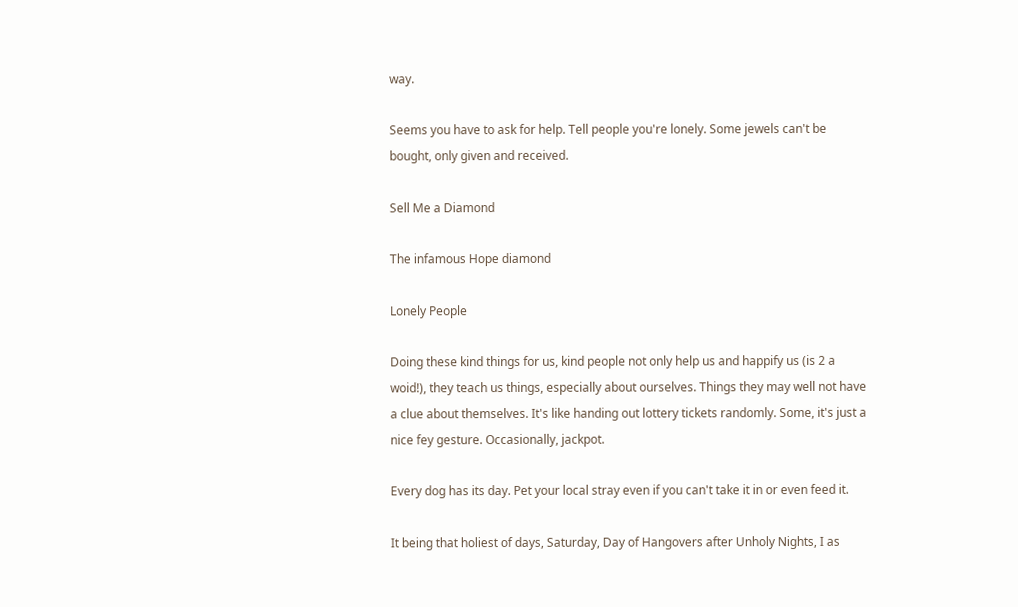way.

Seems you have to ask for help. Tell people you're lonely. Some jewels can't be bought, only given and received.

Sell Me a Diamond

The infamous Hope diamond

Lonely People

Doing these kind things for us, kind people not only help us and happify us (is 2 a woid!), they teach us things, especially about ourselves. Things they may well not have a clue about themselves. It's like handing out lottery tickets randomly. Some, it's just a nice fey gesture. Occasionally, jackpot.

Every dog has its day. Pet your local stray even if you can't take it in or even feed it.

It being that holiest of days, Saturday, Day of Hangovers after Unholy Nights, I as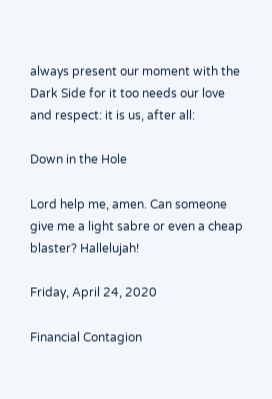always present our moment with the Dark Side for it too needs our love and respect: it is us, after all:

Down in the Hole

Lord help me, amen. Can someone give me a light sabre or even a cheap blaster? Hallelujah!

Friday, April 24, 2020

Financial Contagion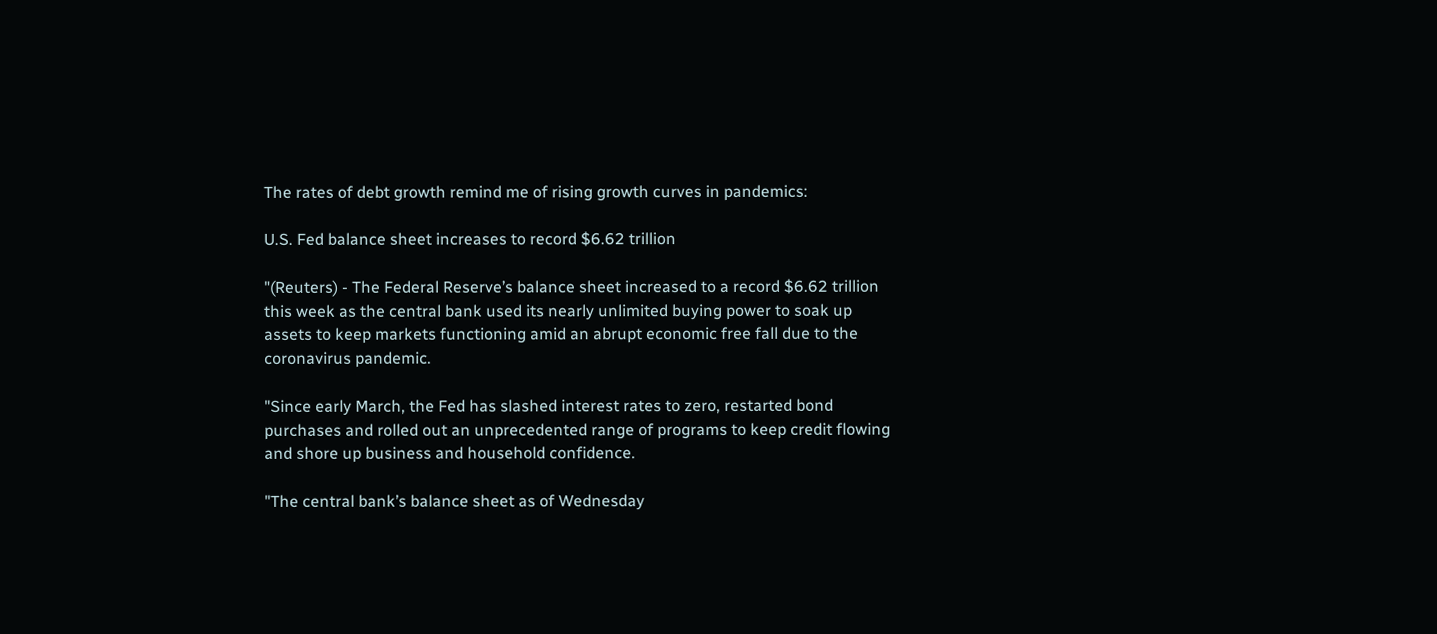The rates of debt growth remind me of rising growth curves in pandemics:

U.S. Fed balance sheet increases to record $6.62 trillion

"(Reuters) - The Federal Reserve’s balance sheet increased to a record $6.62 trillion this week as the central bank used its nearly unlimited buying power to soak up assets to keep markets functioning amid an abrupt economic free fall due to the coronavirus pandemic.

"Since early March, the Fed has slashed interest rates to zero, restarted bond purchases and rolled out an unprecedented range of programs to keep credit flowing and shore up business and household confidence.

"The central bank’s balance sheet as of Wednesday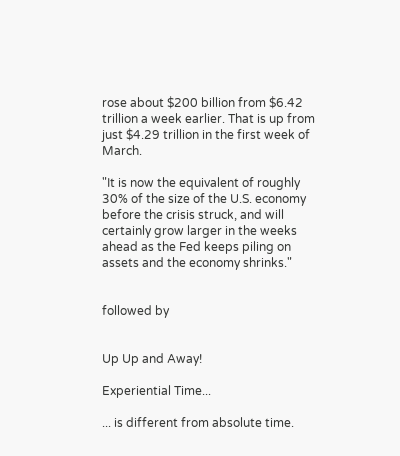rose about $200 billion from $6.42 trillion a week earlier. That is up from just $4.29 trillion in the first week of March.

"It is now the equivalent of roughly 30% of the size of the U.S. economy before the crisis struck, and will certainly grow larger in the weeks ahead as the Fed keeps piling on assets and the economy shrinks."


followed by


Up Up and Away!

Experiential Time...

... is different from absolute time.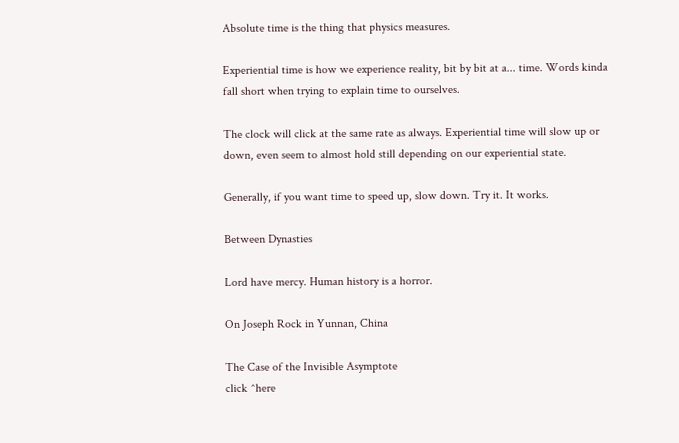Absolute time is the thing that physics measures.

Experiential time is how we experience reality, bit by bit at a... time. Words kinda fall short when trying to explain time to ourselves.

The clock will click at the same rate as always. Experiential time will slow up or down, even seem to almost hold still depending on our experiential state.

Generally, if you want time to speed up, slow down. Try it. It works.

Between Dynasties

Lord have mercy. Human history is a horror.

On Joseph Rock in Yunnan, China

The Case of the Invisible Asymptote
click ^here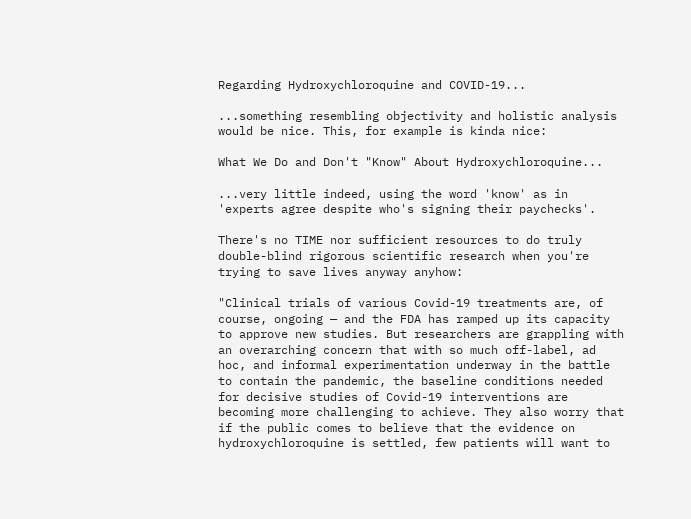Regarding Hydroxychloroquine and COVID-19...

...something resembling objectivity and holistic analysis would be nice. This, for example is kinda nice:

What We Do and Don't "Know" About Hydroxychloroquine...

...very little indeed, using the word 'know' as in 'experts agree despite who's signing their paychecks'.

There's no TIME nor sufficient resources to do truly double-blind rigorous scientific research when you're trying to save lives anyway anyhow:

"Clinical trials of various Covid-19 treatments are, of course, ongoing — and the FDA has ramped up its capacity to approve new studies. But researchers are grappling with an overarching concern that with so much off-label, ad hoc, and informal experimentation underway in the battle to contain the pandemic, the baseline conditions needed for decisive studies of Covid-19 interventions are becoming more challenging to achieve. They also worry that if the public comes to believe that the evidence on hydroxychloroquine is settled, few patients will want to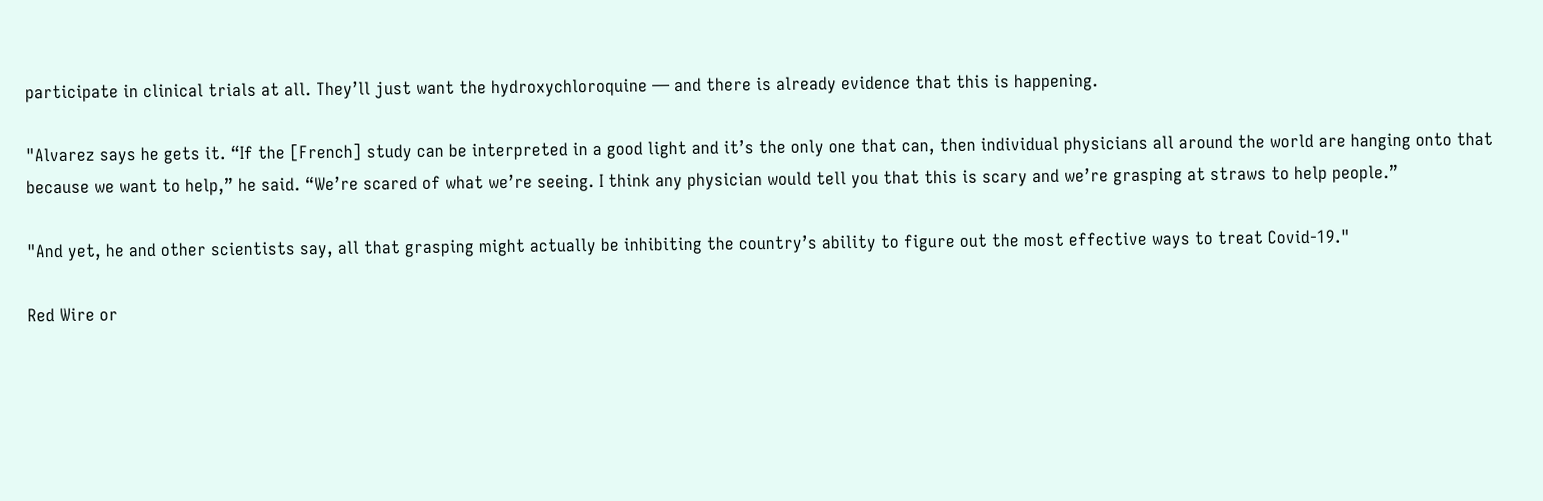participate in clinical trials at all. They’ll just want the hydroxychloroquine — and there is already evidence that this is happening.

"Alvarez says he gets it. “If the [French] study can be interpreted in a good light and it’s the only one that can, then individual physicians all around the world are hanging onto that because we want to help,” he said. “We’re scared of what we’re seeing. I think any physician would tell you that this is scary and we’re grasping at straws to help people.”

"And yet, he and other scientists say, all that grasping might actually be inhibiting the country’s ability to figure out the most effective ways to treat Covid-19."

Red Wire or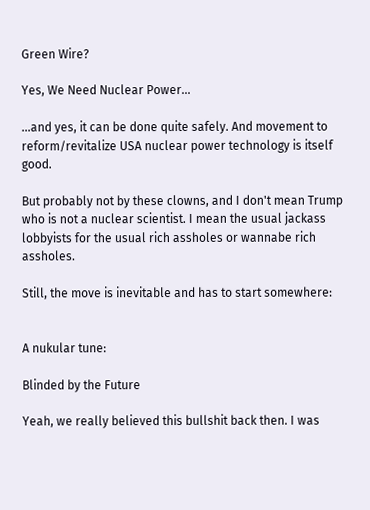Green Wire?

Yes, We Need Nuclear Power...

...and yes, it can be done quite safely. And movement to reform/revitalize USA nuclear power technology is itself good.

But probably not by these clowns, and I don't mean Trump who is not a nuclear scientist. I mean the usual jackass lobbyists for the usual rich assholes or wannabe rich assholes.

Still, the move is inevitable and has to start somewhere:


A nukular tune:

Blinded by the Future

Yeah, we really believed this bullshit back then. I was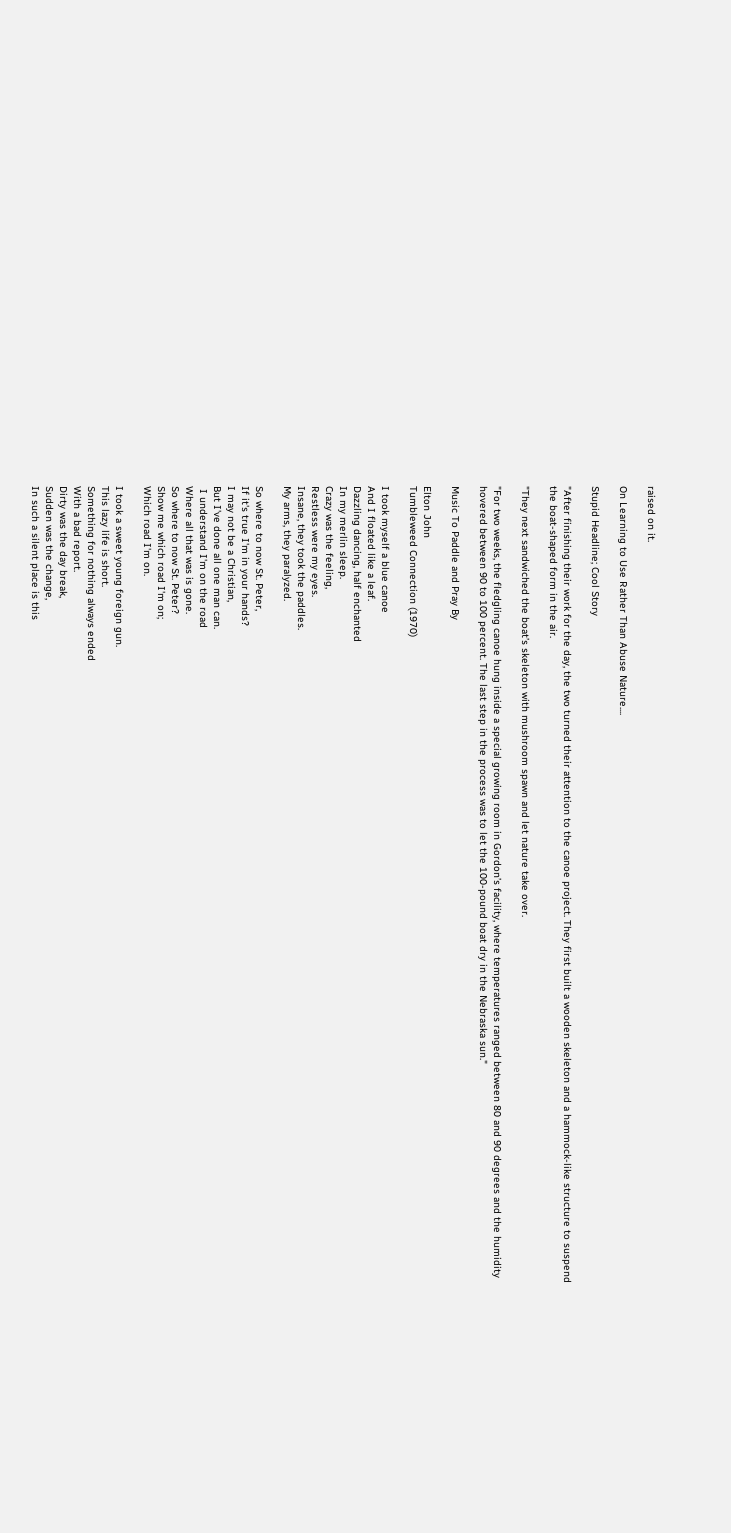raised on it.

On Learning to Use Rather Than Abuse Nature....

Stupid Headline; Cool Story

"After finishing their work for the day, the two turned their attention to the canoe project. They first built a wooden skeleton and a hammock-like structure to suspend the boat-shaped form in the air.

"They next sandwiched the boat’s skeleton with mushroom spawn and let nature take over.

"For two weeks, the fledgling canoe hung inside a special growing room in Gordon’s facility, where temperatures ranged between 80 and 90 degrees and the humidity hovered between 90 to 100 percent. The last step in the process was to let the 100-pound boat dry in the Nebraska sun."

Music To Paddle and Pray By

Elton John
Tumbleweed Connection (1970)

I took myself a blue canoe
And I floated like a leaf.
Dazzling dancing, half enchanted
In my merlin sleep.
Crazy was the feeling,
Restless were my eyes.
Insane, they took the paddles.
My arms, they paralyzed.

So where to now St. Peter,
If it's true I'm in your hands?
I may not be a Christian,
But I've done all one man can.
 I understand I'm on the road
Where all that was is gone.
So where to now St. Peter?
Show me which road I'm on;
Which road I'm on.

I took a sweet young foreign gun.
This lazy life is short.
Something for nothing always ended
With a bad report.
Dirty was the day break,
Sudden was the change,
In such a silent place is this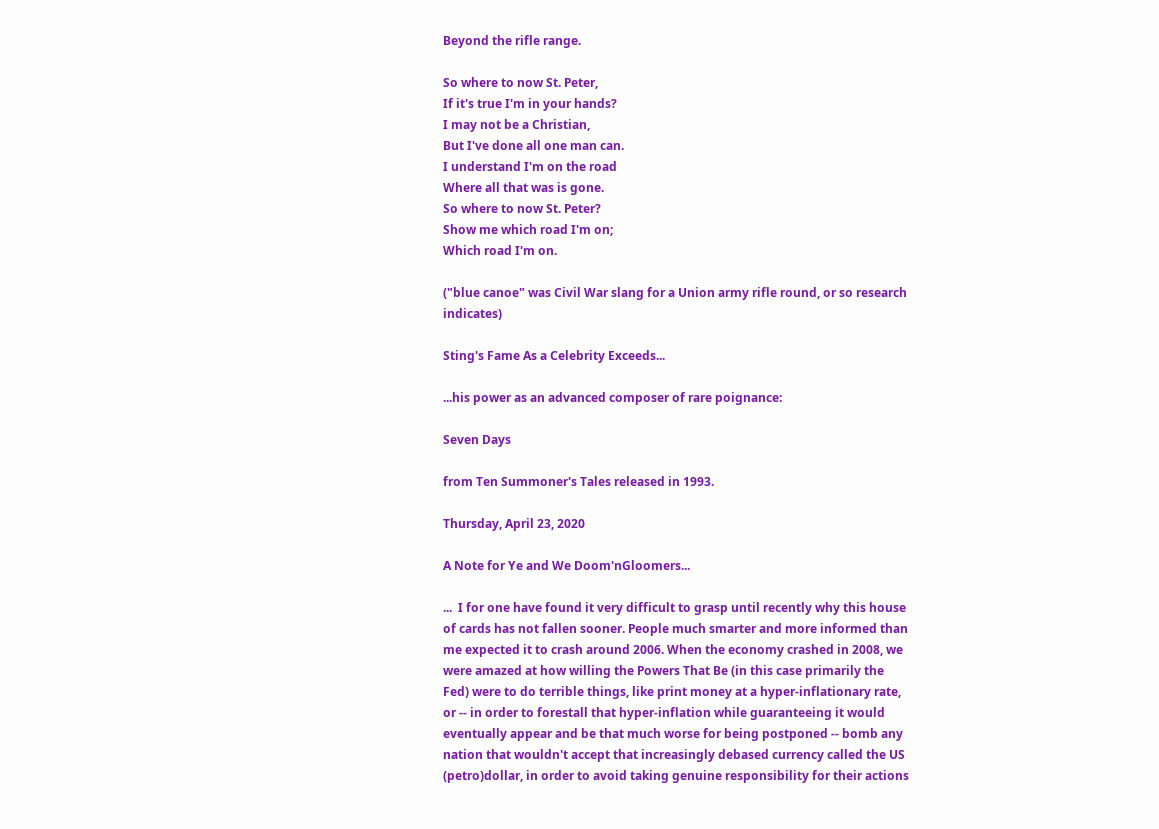Beyond the rifle range.

So where to now St. Peter,
If it's true I'm in your hands?
I may not be a Christian,
But I've done all one man can.
I understand I'm on the road
Where all that was is gone.
So where to now St. Peter?
Show me which road I'm on;
Which road I'm on.

("blue canoe" was Civil War slang for a Union army rifle round, or so research indicates)

Sting's Fame As a Celebrity Exceeds...

...his power as an advanced composer of rare poignance:

Seven Days

from Ten Summoner's Tales released in 1993.

Thursday, April 23, 2020

A Note for Ye and We Doom'nGloomers...

...  I for one have found it very difficult to grasp until recently why this house of cards has not fallen sooner. People much smarter and more informed than me expected it to crash around 2006. When the economy crashed in 2008, we were amazed at how willing the Powers That Be (in this case primarily the Fed) were to do terrible things, like print money at a hyper-inflationary rate, or -- in order to forestall that hyper-inflation while guaranteeing it would eventually appear and be that much worse for being postponed -- bomb any nation that wouldn't accept that increasingly debased currency called the US (petro)dollar, in order to avoid taking genuine responsibility for their actions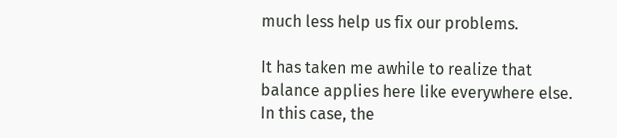much less help us fix our problems.

It has taken me awhile to realize that balance applies here like everywhere else. In this case, the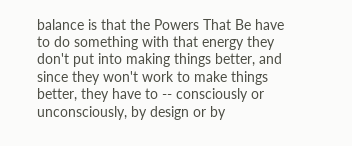balance is that the Powers That Be have to do something with that energy they don't put into making things better, and since they won't work to make things better, they have to -- consciously or unconsciously, by design or by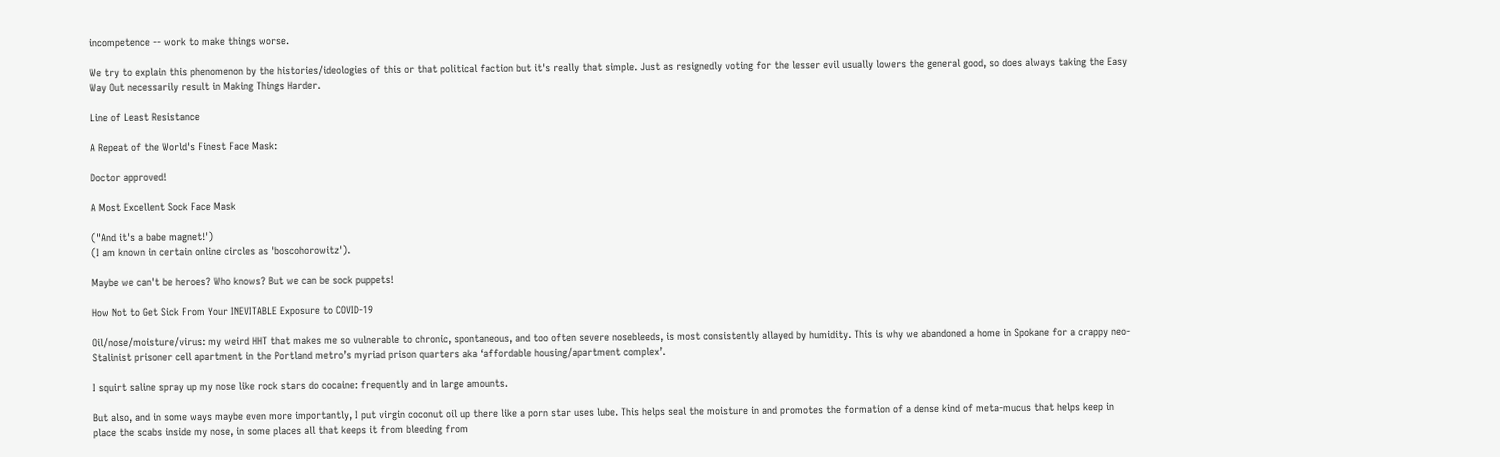incompetence -- work to make things worse.

We try to explain this phenomenon by the histories/ideologies of this or that political faction but it's really that simple. Just as resignedly voting for the lesser evil usually lowers the general good, so does always taking the Easy Way Out necessarily result in Making Things Harder.

Line of Least Resistance

A Repeat of the World's Finest Face Mask:

Doctor approved!

A Most Excellent Sock Face Mask

("And it's a babe magnet!')
(I am known in certain online circles as 'boscohorowitz').

Maybe we can't be heroes? Who knows? But we can be sock puppets!

How Not to Get Sick From Your INEVITABLE Exposure to COVID-19

Oil/nose/moisture/virus: my weird HHT that makes me so vulnerable to chronic, spontaneous, and too often severe nosebleeds, is most consistently allayed by humidity. This is why we abandoned a home in Spokane for a crappy neo-Stalinist prisoner cell apartment in the Portland metro’s myriad prison quarters aka ‘affordable housing/apartment complex’.

I squirt saline spray up my nose like rock stars do cocaine: frequently and in large amounts.

But also, and in some ways maybe even more importantly, I put virgin coconut oil up there like a porn star uses lube. This helps seal the moisture in and promotes the formation of a dense kind of meta-mucus that helps keep in place the scabs inside my nose, in some places all that keeps it from bleeding from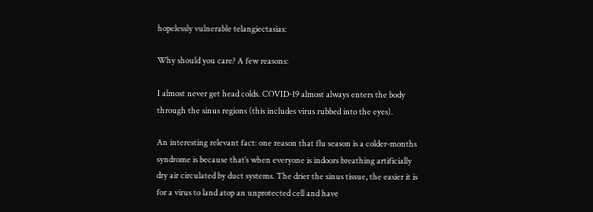hopelessly vulnerable telangiectasias:

Why should you care? A few reasons:

I almost never get head colds. COVID-19 almost always enters the body through the sinus regions (this includes virus rubbed into the eyes).

An interesting relevant fact: one reason that flu season is a colder-months syndrome is because that’s when everyone is indoors breathing artificially dry air circulated by duct systems. The drier the sinus tissue, the easier it is for a virus to land atop an unprotected cell and have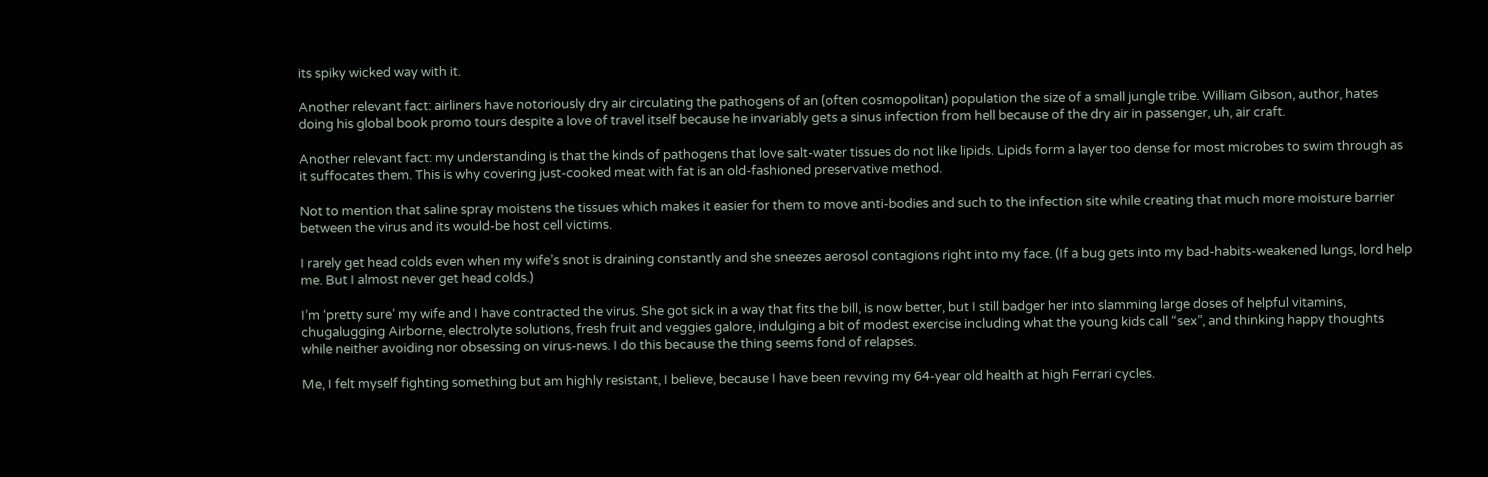its spiky wicked way with it.

Another relevant fact: airliners have notoriously dry air circulating the pathogens of an (often cosmopolitan) population the size of a small jungle tribe. William Gibson, author, hates doing his global book promo tours despite a love of travel itself because he invariably gets a sinus infection from hell because of the dry air in passenger, uh, air craft.

Another relevant fact: my understanding is that the kinds of pathogens that love salt-water tissues do not like lipids. Lipids form a layer too dense for most microbes to swim through as it suffocates them. This is why covering just-cooked meat with fat is an old-fashioned preservative method.

Not to mention that saline spray moistens the tissues which makes it easier for them to move anti-bodies and such to the infection site while creating that much more moisture barrier between the virus and its would-be host cell victims.

I rarely get head colds even when my wife’s snot is draining constantly and she sneezes aerosol contagions right into my face. (If a bug gets into my bad-habits-weakened lungs, lord help me. But I almost never get head colds.)

I’m ‘pretty sure’ my wife and I have contracted the virus. She got sick in a way that fits the bill, is now better, but I still badger her into slamming large doses of helpful vitamins, chugalugging Airborne, electrolyte solutions, fresh fruit and veggies galore, indulging a bit of modest exercise including what the young kids call “sex”, and thinking happy thoughts while neither avoiding nor obsessing on virus-news. I do this because the thing seems fond of relapses.

Me, I felt myself fighting something but am highly resistant, I believe, because I have been revving my 64-year old health at high Ferrari cycles.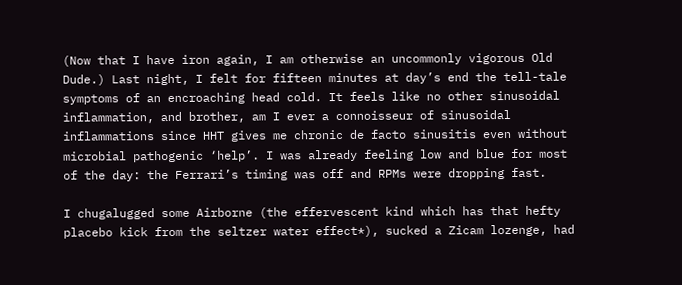(Now that I have iron again, I am otherwise an uncommonly vigorous Old Dude.) Last night, I felt for fifteen minutes at day’s end the tell-tale symptoms of an encroaching head cold. It feels like no other sinusoidal inflammation, and brother, am I ever a connoisseur of sinusoidal inflammations since HHT gives me chronic de facto sinusitis even without microbial pathogenic ‘help’. I was already feeling low and blue for most of the day: the Ferrari’s timing was off and RPMs were dropping fast.

I chugalugged some Airborne (the effervescent kind which has that hefty placebo kick from the seltzer water effect*), sucked a Zicam lozenge, had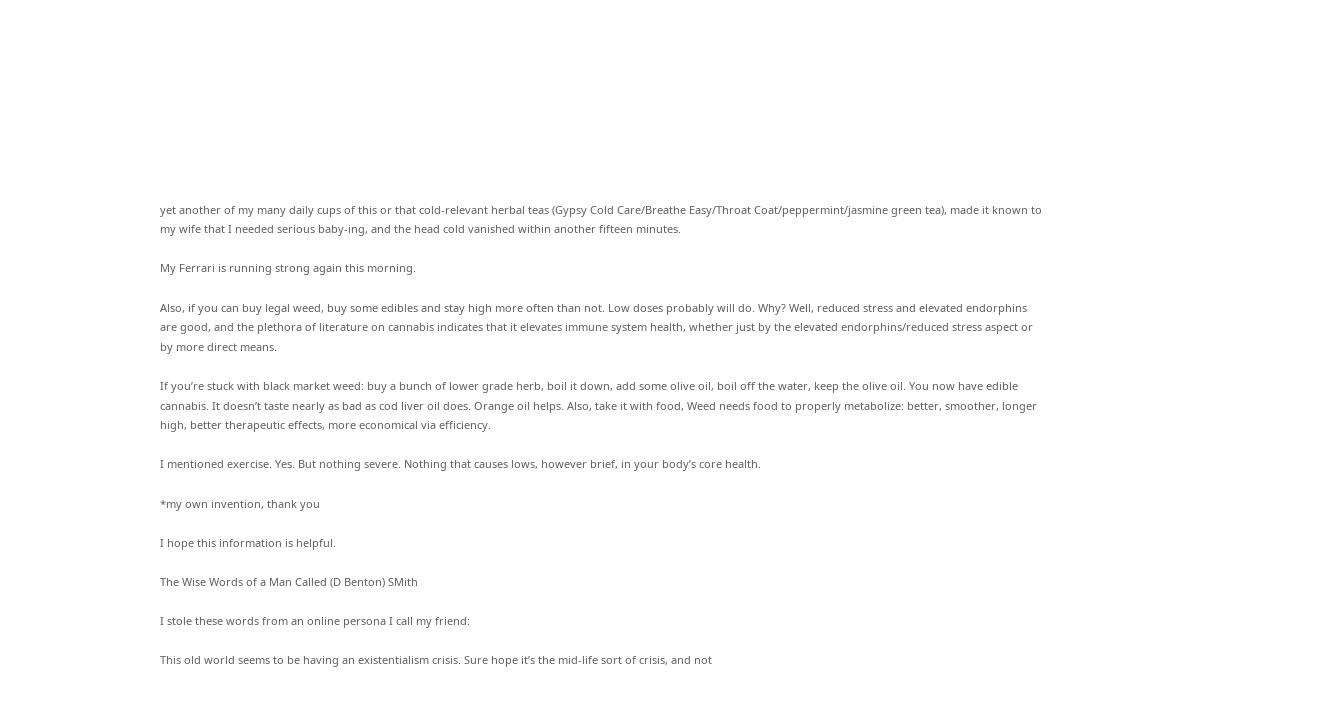yet another of my many daily cups of this or that cold-relevant herbal teas (Gypsy Cold Care/Breathe Easy/Throat Coat/peppermint/jasmine green tea), made it known to my wife that I needed serious baby-ing, and the head cold vanished within another fifteen minutes.

My Ferrari is running strong again this morning.

Also, if you can buy legal weed, buy some edibles and stay high more often than not. Low doses probably will do. Why? Well, reduced stress and elevated endorphins are good, and the plethora of literature on cannabis indicates that it elevates immune system health, whether just by the elevated endorphins/reduced stress aspect or by more direct means.

If you’re stuck with black market weed: buy a bunch of lower grade herb, boil it down, add some olive oil, boil off the water, keep the olive oil. You now have edible cannabis. It doesn’t taste nearly as bad as cod liver oil does. Orange oil helps. Also, take it with food, Weed needs food to properly metabolize: better, smoother, longer high, better therapeutic effects, more economical via efficiency.

I mentioned exercise. Yes. But nothing severe. Nothing that causes lows, however brief, in your body’s core health.

*my own invention, thank you

I hope this information is helpful.

The Wise Words of a Man Called (D Benton) SMith

I stole these words from an online persona I call my friend:

This old world seems to be having an existentialism crisis. Sure hope it’s the mid-life sort of crisis, and not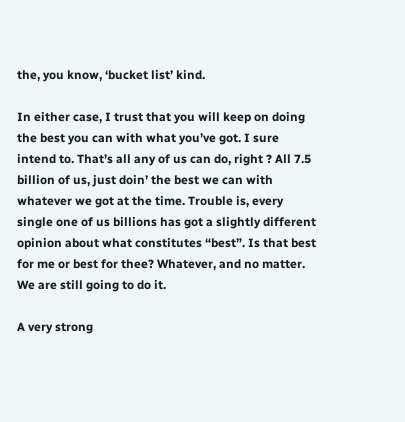the, you know, ‘bucket list’ kind.

In either case, I trust that you will keep on doing the best you can with what you’ve got. I sure intend to. That’s all any of us can do, right ? All 7.5 billion of us, just doin’ the best we can with whatever we got at the time. Trouble is, every single one of us billions has got a slightly different opinion about what constitutes “best”. Is that best for me or best for thee? Whatever, and no matter. We are still going to do it.

A very strong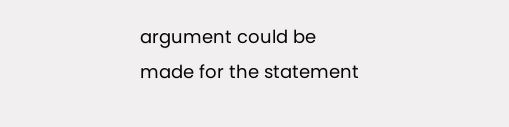argument could be made for the statement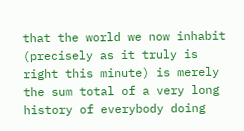that the world we now inhabit (precisely as it truly is right this minute) is merely the sum total of a very long history of everybody doing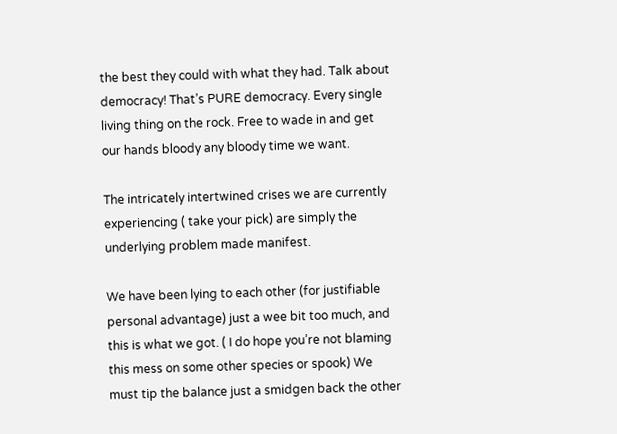the best they could with what they had. Talk about democracy! That’s PURE democracy. Every single living thing on the rock. Free to wade in and get our hands bloody any bloody time we want.

The intricately intertwined crises we are currently experiencing ( take your pick) are simply the underlying problem made manifest.

We have been lying to each other (for justifiable personal advantage) just a wee bit too much, and this is what we got. ( I do hope you’re not blaming this mess on some other species or spook) We must tip the balance just a smidgen back the other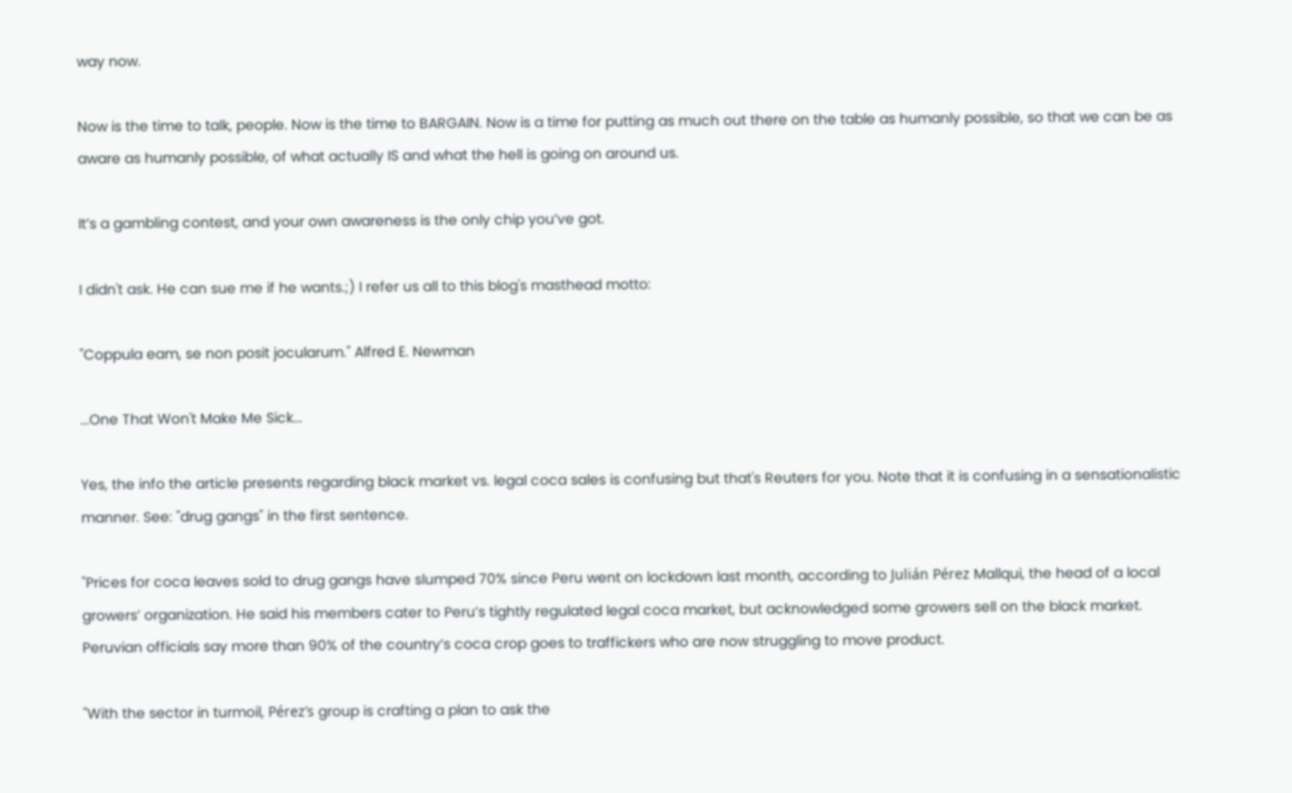way now.

Now is the time to talk, people. Now is the time to BARGAIN. Now is a time for putting as much out there on the table as humanly possible, so that we can be as aware as humanly possible, of what actually IS and what the hell is going on around us.

It’s a gambling contest, and your own awareness is the only chip you’ve got.

I didn't ask. He can sue me if he wants.;) I refer us all to this blog's masthead motto:

"Coppula eam, se non posit jocularum." Alfred E. Newman

...One That Won't Make Me Sick...

Yes, the info the article presents regarding black market vs. legal coca sales is confusing but that's Reuters for you. Note that it is confusing in a sensationalistic manner. See: "drug gangs" in the first sentence.

"Prices for coca leaves sold to drug gangs have slumped 70% since Peru went on lockdown last month, according to Julián Pérez Mallqui, the head of a local growers’ organization. He said his members cater to Peru’s tightly regulated legal coca market, but acknowledged some growers sell on the black market. Peruvian officials say more than 90% of the country’s coca crop goes to traffickers who are now struggling to move product.

"With the sector in turmoil, Pérez’s group is crafting a plan to ask the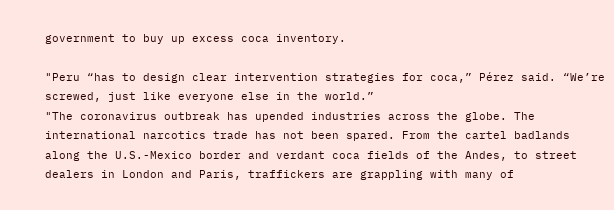government to buy up excess coca inventory.

"Peru “has to design clear intervention strategies for coca,” Pérez said. “We’re screwed, just like everyone else in the world.”
"The coronavirus outbreak has upended industries across the globe. The international narcotics trade has not been spared. From the cartel badlands along the U.S.-Mexico border and verdant coca fields of the Andes, to street dealers in London and Paris, traffickers are grappling with many of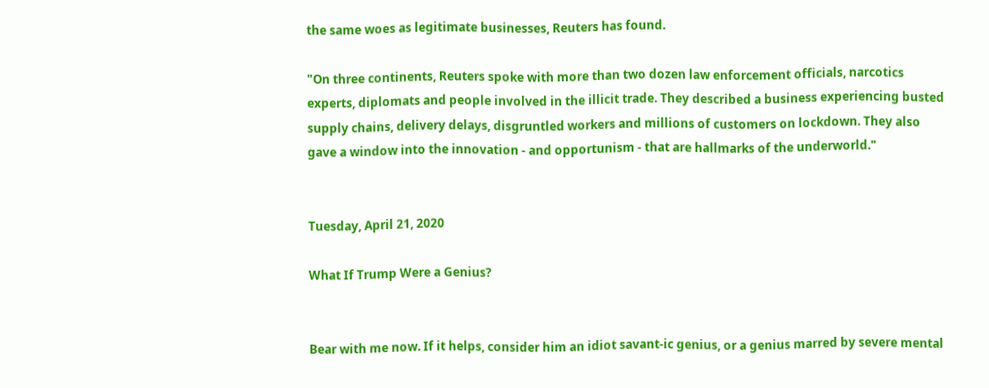the same woes as legitimate businesses, Reuters has found.

"On three continents, Reuters spoke with more than two dozen law enforcement officials, narcotics experts, diplomats and people involved in the illicit trade. They described a business experiencing busted supply chains, delivery delays, disgruntled workers and millions of customers on lockdown. They also gave a window into the innovation - and opportunism - that are hallmarks of the underworld."


Tuesday, April 21, 2020

What If Trump Were a Genius?


Bear with me now. If it helps, consider him an idiot savant-ic genius, or a genius marred by severe mental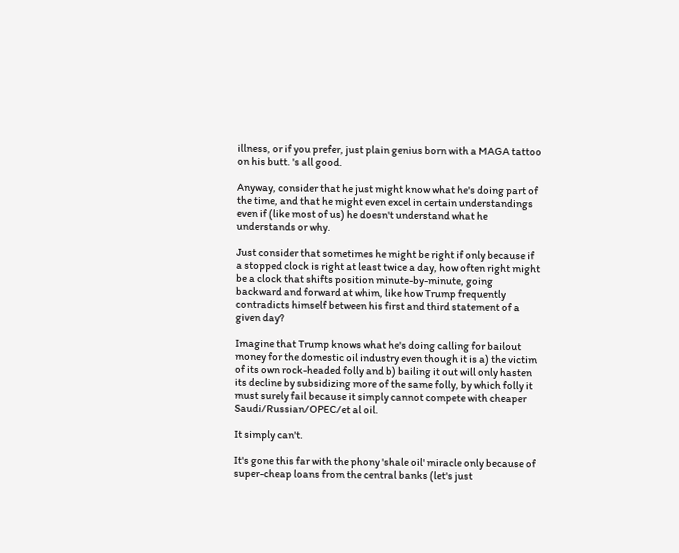illness, or if you prefer, just plain genius born with a MAGA tattoo on his butt. 's all good.

Anyway, consider that he just might know what he's doing part of the time, and that he might even excel in certain understandings even if (like most of us) he doesn't understand what he understands or why.

Just consider that sometimes he might be right if only because if a stopped clock is right at least twice a day, how often right might be a clock that shifts position minute-by-minute, going backward and forward at whim, like how Trump frequently contradicts himself between his first and third statement of a given day?

Imagine that Trump knows what he's doing calling for bailout money for the domestic oil industry even though it is a) the victim of its own rock-headed folly and b) bailing it out will only hasten its decline by subsidizing more of the same folly, by which folly it must surely fail because it simply cannot compete with cheaper Saudi/Russian/OPEC/et al oil.

It simply can't.

It's gone this far with the phony 'shale oil' miracle only because of super-cheap loans from the central banks (let's just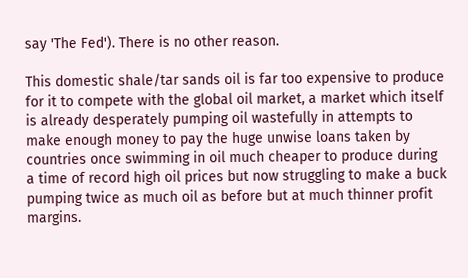say 'The Fed'). There is no other reason.

This domestic shale/tar sands oil is far too expensive to produce for it to compete with the global oil market, a market which itself is already desperately pumping oil wastefully in attempts to make enough money to pay the huge unwise loans taken by countries once swimming in oil much cheaper to produce during a time of record high oil prices but now struggling to make a buck pumping twice as much oil as before but at much thinner profit margins.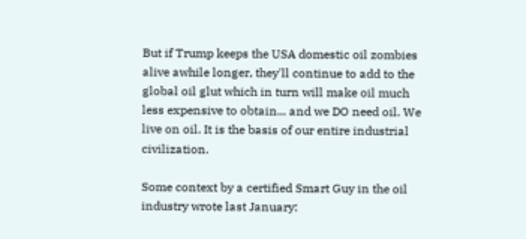But if Trump keeps the USA domestic oil zombies alive awhile longer, they'll continue to add to the global oil glut which in turn will make oil much less expensive to obtain... and we DO need oil. We live on oil. It is the basis of our entire industrial civilization.

Some context by a certified Smart Guy in the oil industry wrote last January: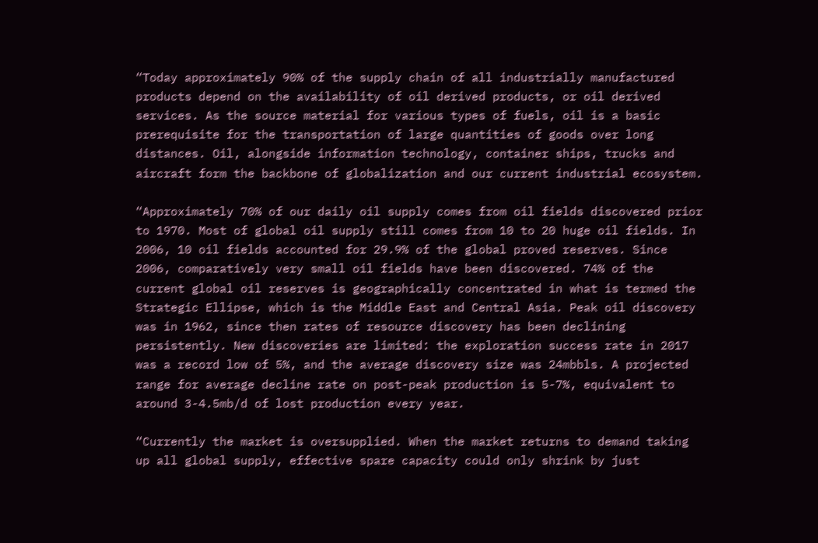“Today approximately 90% of the supply chain of all industrially manufactured products depend on the availability of oil derived products, or oil derived services. As the source material for various types of fuels, oil is a basic prerequisite for the transportation of large quantities of goods over long distances. Oil, alongside information technology, container ships, trucks and aircraft form the backbone of globalization and our current industrial ecosystem.

“Approximately 70% of our daily oil supply comes from oil fields discovered prior to 1970. Most of global oil supply still comes from 10 to 20 huge oil fields. In 2006, 10 oil fields accounted for 29.9% of the global proved reserves. Since 2006, comparatively very small oil fields have been discovered. 74% of the current global oil reserves is geographically concentrated in what is termed the Strategic Ellipse, which is the Middle East and Central Asia. Peak oil discovery was in 1962, since then rates of resource discovery has been declining persistently. New discoveries are limited: the exploration success rate in 2017 was a record low of 5%, and the average discovery size was 24mbbls. A projected range for average decline rate on post-peak production is 5-7%, equivalent to around 3-4.5mb/d of lost production every year.

“Currently the market is oversupplied. When the market returns to demand taking up all global supply, effective spare capacity could only shrink by just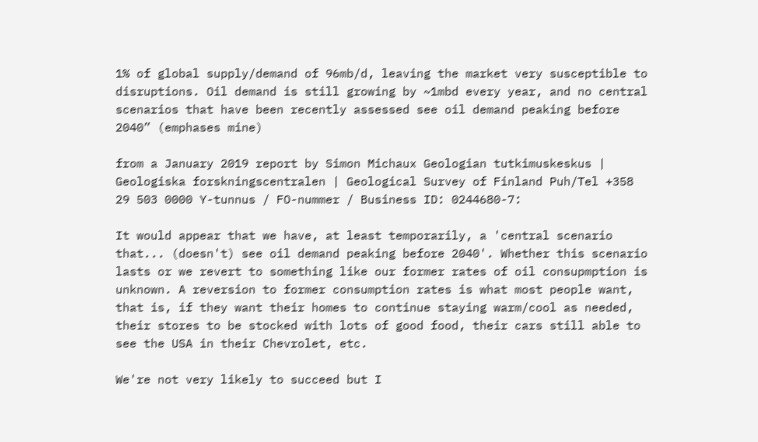1% of global supply/demand of 96mb/d, leaving the market very susceptible to disruptions. Oil demand is still growing by ~1mbd every year, and no central scenarios that have been recently assessed see oil demand peaking before 2040” (emphases mine)

from a January 2019 report by Simon Michaux Geologian tutkimuskeskus | Geologiska forskningscentralen | Geological Survey of Finland Puh/Tel +358 29 503 0000 Y-tunnus / FO-nummer / Business ID: 0244680-7:

It would appear that we have, at least temporarily, a 'central scenario that... (doesn't) see oil demand peaking before 2040'. Whether this scenario lasts or we revert to something like our former rates of oil consupmption is unknown. A reversion to former consumption rates is what most people want, that is, if they want their homes to continue staying warm/cool as needed, their stores to be stocked with lots of good food, their cars still able to see the USA in their Chevrolet, etc.

We're not very likely to succeed but I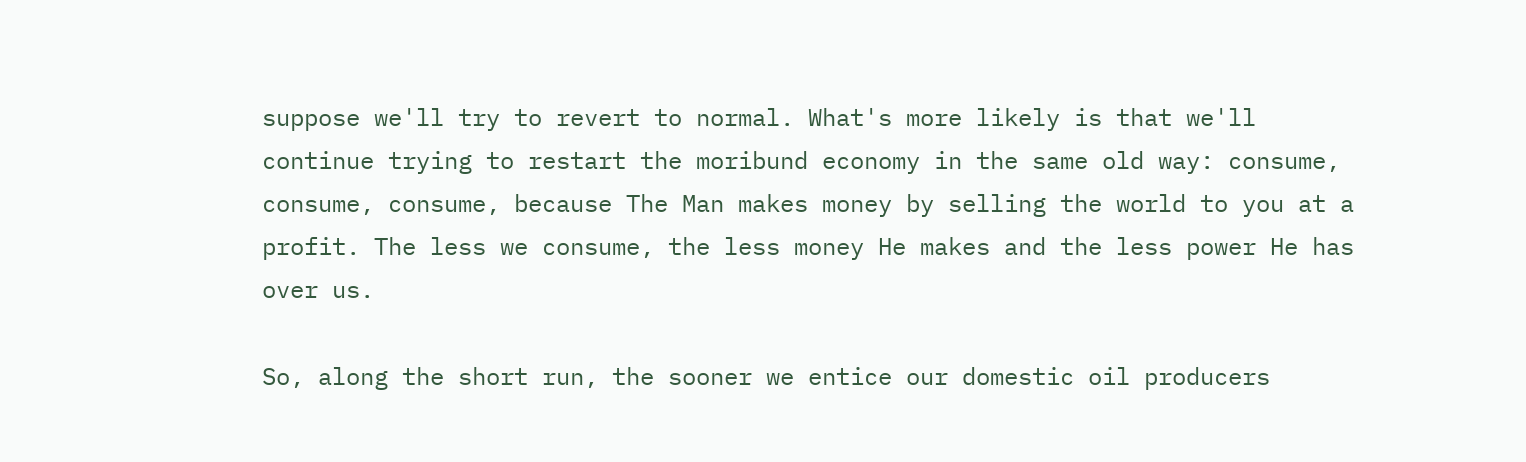suppose we'll try to revert to normal. What's more likely is that we'll continue trying to restart the moribund economy in the same old way: consume, consume, consume, because The Man makes money by selling the world to you at a profit. The less we consume, the less money He makes and the less power He has over us.

So, along the short run, the sooner we entice our domestic oil producers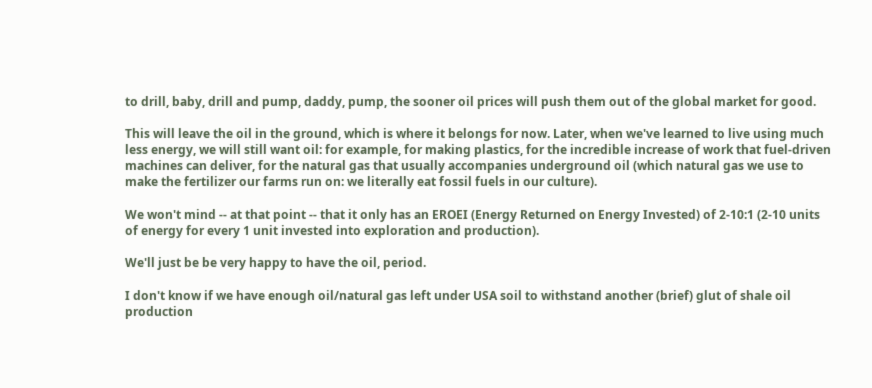to drill, baby, drill and pump, daddy, pump, the sooner oil prices will push them out of the global market for good.

This will leave the oil in the ground, which is where it belongs for now. Later, when we've learned to live using much less energy, we will still want oil: for example, for making plastics, for the incredible increase of work that fuel-driven machines can deliver, for the natural gas that usually accompanies underground oil (which natural gas we use to make the fertilizer our farms run on: we literally eat fossil fuels in our culture).

We won't mind -- at that point -- that it only has an EROEI (Energy Returned on Energy Invested) of 2-10:1 (2-10 units of energy for every 1 unit invested into exploration and production).

We'll just be be very happy to have the oil, period.

I don't know if we have enough oil/natural gas left under USA soil to withstand another (brief) glut of shale oil production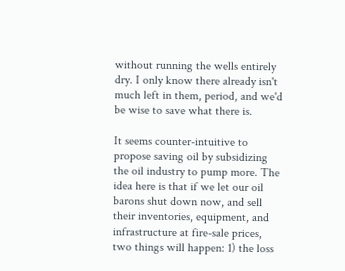without running the wells entirely dry. I only know there already isn't much left in them, period, and we'd be wise to save what there is.

It seems counter-intuitive to propose saving oil by subsidizing the oil industry to pump more. The idea here is that if we let our oil barons shut down now, and sell their inventories, equipment, and infrastructure at fire-sale prices, two things will happen: 1) the loss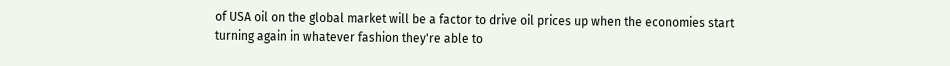of USA oil on the global market will be a factor to drive oil prices up when the economies start turning again in whatever fashion they're able to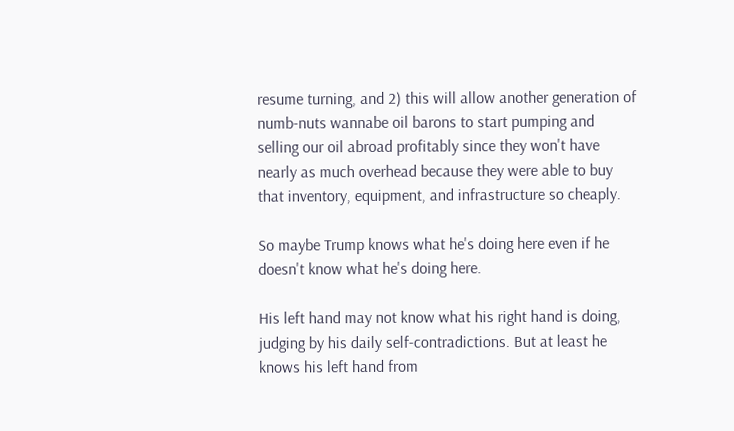resume turning, and 2) this will allow another generation of numb-nuts wannabe oil barons to start pumping and selling our oil abroad profitably since they won't have nearly as much overhead because they were able to buy that inventory, equipment, and infrastructure so cheaply.

So maybe Trump knows what he's doing here even if he doesn't know what he's doing here.

His left hand may not know what his right hand is doing, judging by his daily self-contradictions. But at least he knows his left hand from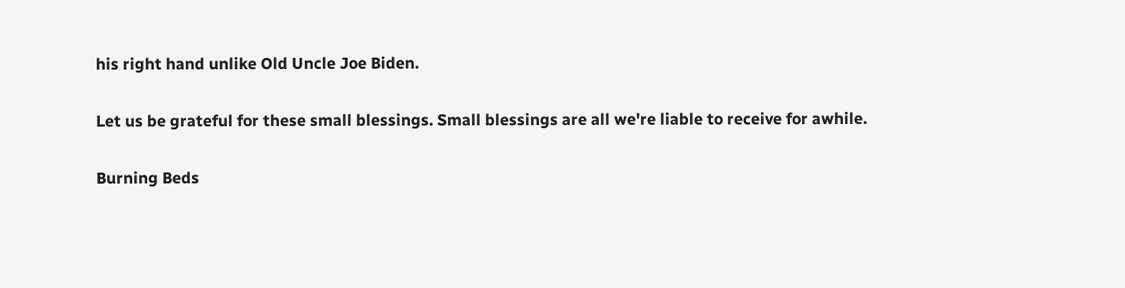his right hand unlike Old Uncle Joe Biden.

Let us be grateful for these small blessings. Small blessings are all we're liable to receive for awhile.

Burning Beds